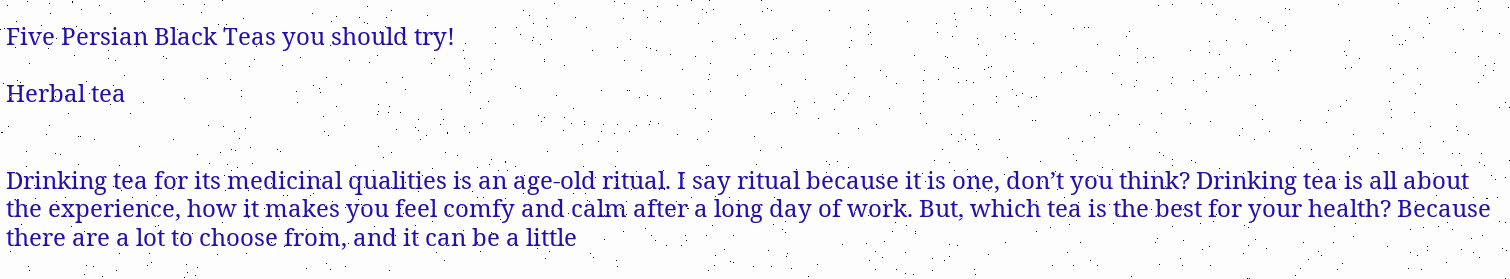Five Persian Black Teas you should try!

Herbal tea


Drinking tea for its medicinal qualities is an age-old ritual. I say ritual because it is one, don’t you think? Drinking tea is all about the experience, how it makes you feel comfy and calm after a long day of work. But, which tea is the best for your health? Because there are a lot to choose from, and it can be a little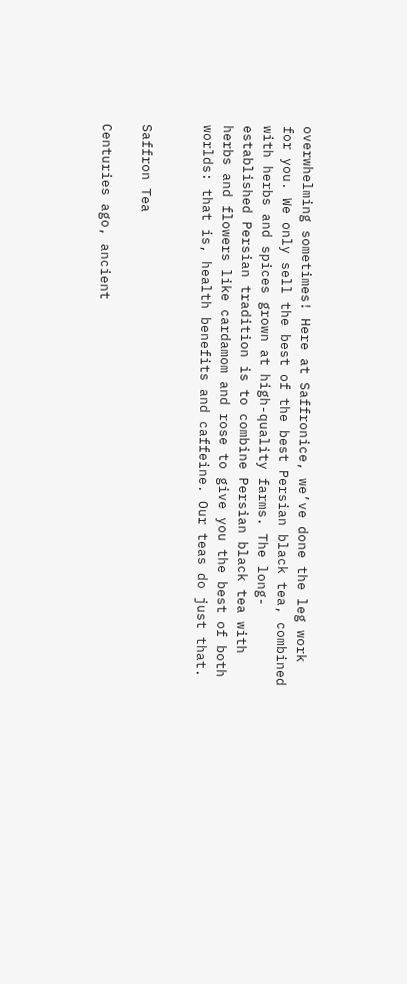overwhelming sometimes! Here at Saffronice, we’ve done the leg work for you. We only sell the best of the best Persian black tea, combined with herbs and spices grown at high-quality farms. The long-established Persian tradition is to combine Persian black tea with herbs and flowers like cardamom and rose to give you the best of both worlds: that is, health benefits and caffeine. Our teas do just that.


Saffron Tea

Centuries ago, ancient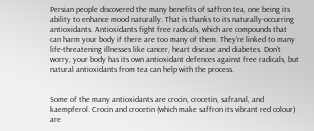Persian people discovered the many benefits of saffron tea, one being its ability to enhance mood naturally. That is thanks to its naturally-occurring antioxidants. Antioxidants fight free radicals, which are compounds that can harm your body if there are too many of them. They’re linked to many life-threatening illnesses like cancer, heart disease and diabetes. Don’t worry, your body has its own antioxidant defences against free radicals, but natural antioxidants from tea can help with the process.


Some of the many antioxidants are crocin, crocetin, safranal, and kaempferol. Crocin and crocetin (which make saffron its vibrant red colour) are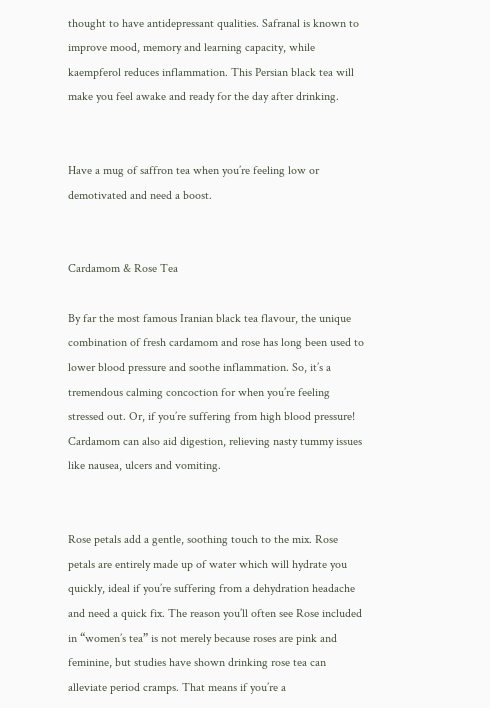thought to have antidepressant qualities. Safranal is known to improve mood, memory and learning capacity, while kaempferol reduces inflammation. This Persian black tea will make you feel awake and ready for the day after drinking.


Have a mug of saffron tea when you’re feeling low or demotivated and need a boost.


Cardamom & Rose Tea

By far the most famous Iranian black tea flavour, the unique combination of fresh cardamom and rose has long been used to lower blood pressure and soothe inflammation. So, it’s a tremendous calming concoction for when you’re feeling stressed out. Or, if you’re suffering from high blood pressure! Cardamom can also aid digestion, relieving nasty tummy issues like nausea, ulcers and vomiting.


Rose petals add a gentle, soothing touch to the mix. Rose petals are entirely made up of water which will hydrate you quickly, ideal if you’re suffering from a dehydration headache and need a quick fix. The reason you’ll often see Rose included in “women’s tea” is not merely because roses are pink and feminine, but studies have shown drinking rose tea can alleviate period cramps. That means if you’re a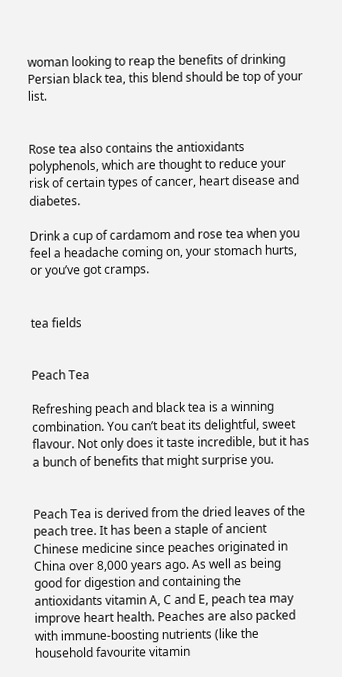woman looking to reap the benefits of drinking Persian black tea, this blend should be top of your list.


Rose tea also contains the antioxidants polyphenols, which are thought to reduce your risk of certain types of cancer, heart disease and diabetes.

Drink a cup of cardamom and rose tea when you feel a headache coming on, your stomach hurts, or you’ve got cramps.


tea fields


Peach Tea

Refreshing peach and black tea is a winning combination. You can’t beat its delightful, sweet flavour. Not only does it taste incredible, but it has a bunch of benefits that might surprise you.


Peach Tea is derived from the dried leaves of the peach tree. It has been a staple of ancient Chinese medicine since peaches originated in China over 8,000 years ago. As well as being good for digestion and containing the antioxidants vitamin A, C and E, peach tea may improve heart health. Peaches are also packed with immune-boosting nutrients (like the household favourite vitamin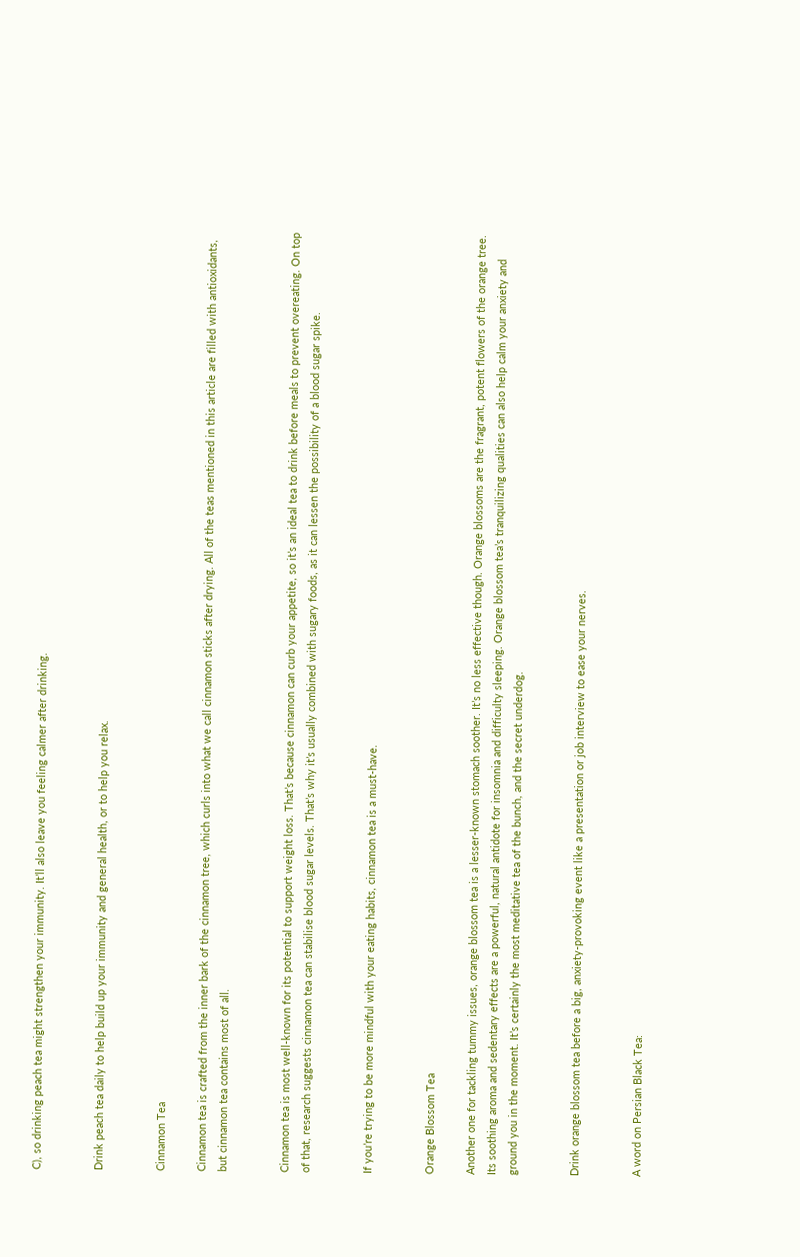C), so drinking peach tea might strengthen your immunity. It’ll also leave you feeling calmer after drinking.


Drink peach tea daily to help build up your immunity and general health, or to help you relax.


Cinnamon Tea

Cinnamon tea is crafted from the inner bark of the cinnamon tree, which curls into what we call cinnamon sticks after drying. All of the teas mentioned in this article are filled with antioxidants, but cinnamon tea contains most of all.


Cinnamon tea is most well-known for its potential to support weight loss. That’s because cinnamon can curb your appetite, so it’s an ideal tea to drink before meals to prevent overeating. On top of that, research suggests cinnamon tea can stabilise blood sugar levels. That’s why it’s usually combined with sugary foods, as it can lessen the possibility of a blood sugar spike.


If you’re trying to be more mindful with your eating habits, cinnamon tea is a must-have.


Orange Blossom Tea

Another one for tackling tummy issues, orange blossom tea is a lesser-known stomach soother. It’s no less effective though. Orange blossoms are the fragrant, potent flowers of the orange tree. Its soothing aroma and sedentary effects are a powerful, natural antidote for insomnia and difficulty sleeping. Orange blossom tea’s tranquilizing qualities can also help calm your anxiety and ground you in the moment. It’s certainly the most meditative tea of the bunch, and the secret underdog.


Drink orange blossom tea before a big, anxiety-provoking event like a presentation or job interview to ease your nerves.


A word on Persian Black Tea: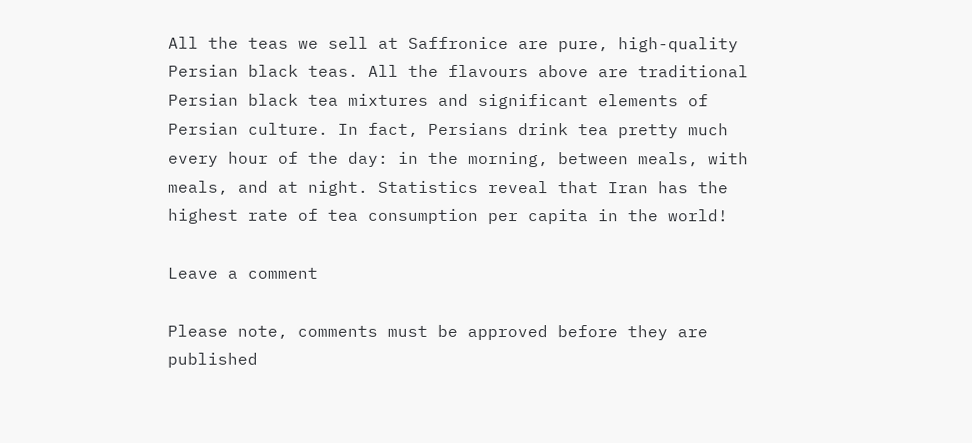All the teas we sell at Saffronice are pure, high-quality Persian black teas. All the flavours above are traditional Persian black tea mixtures and significant elements of Persian culture. In fact, Persians drink tea pretty much every hour of the day: in the morning, between meals, with meals, and at night. Statistics reveal that Iran has the highest rate of tea consumption per capita in the world!

Leave a comment

Please note, comments must be approved before they are published